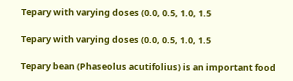Tepary with varying doses (0.0, 0.5, 1.0, 1.5

Tepary with varying doses (0.0, 0.5, 1.0, 1.5

Tepary bean (Phaseolus acutifolius) is an important food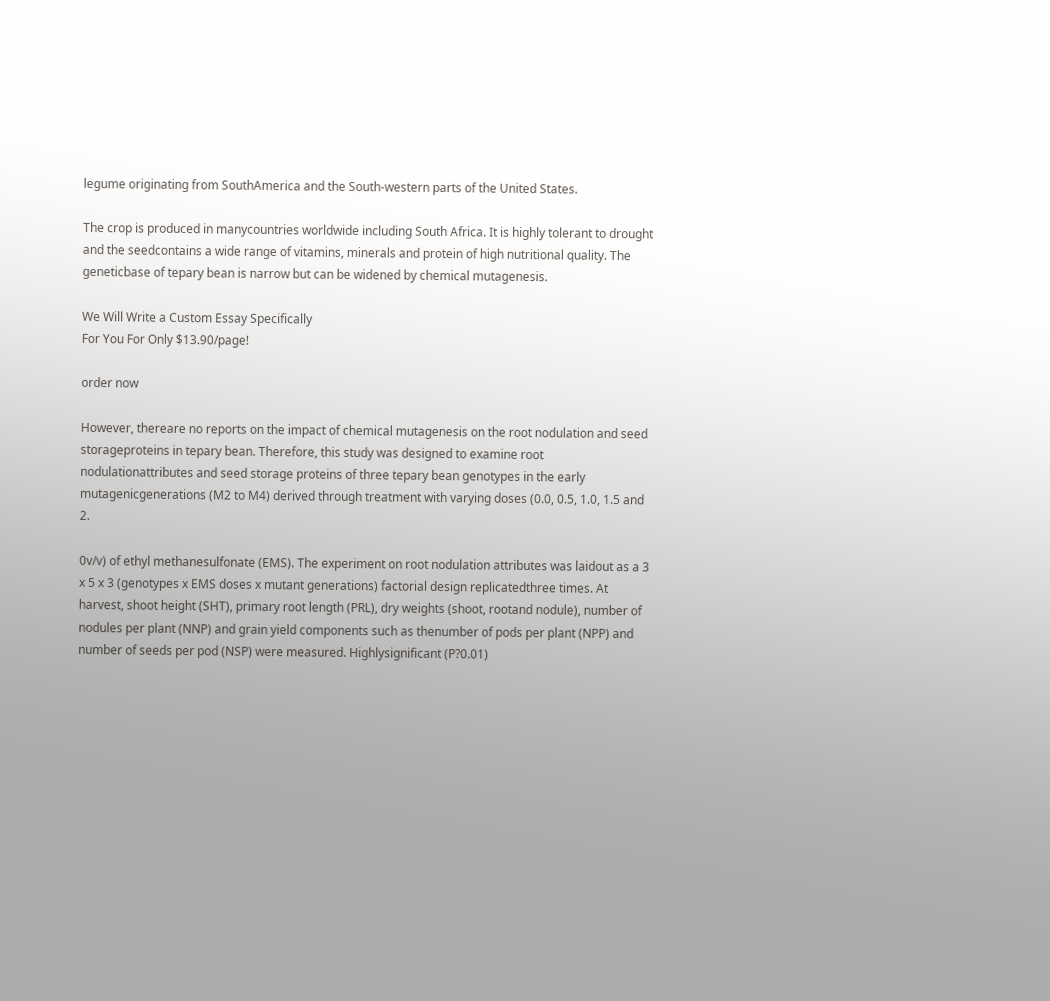legume originating from SouthAmerica and the South-western parts of the United States.

The crop is produced in manycountries worldwide including South Africa. It is highly tolerant to drought and the seedcontains a wide range of vitamins, minerals and protein of high nutritional quality. The geneticbase of tepary bean is narrow but can be widened by chemical mutagenesis.

We Will Write a Custom Essay Specifically
For You For Only $13.90/page!

order now

However, thereare no reports on the impact of chemical mutagenesis on the root nodulation and seed storageproteins in tepary bean. Therefore, this study was designed to examine root nodulationattributes and seed storage proteins of three tepary bean genotypes in the early mutagenicgenerations (M2 to M4) derived through treatment with varying doses (0.0, 0.5, 1.0, 1.5 and 2.

0v/v) of ethyl methanesulfonate (EMS). The experiment on root nodulation attributes was laidout as a 3 x 5 x 3 (genotypes x EMS doses x mutant generations) factorial design replicatedthree times. At harvest, shoot height (SHT), primary root length (PRL), dry weights (shoot, rootand nodule), number of nodules per plant (NNP) and grain yield components such as thenumber of pods per plant (NPP) and number of seeds per pod (NSP) were measured. Highlysignificant (P?0.01)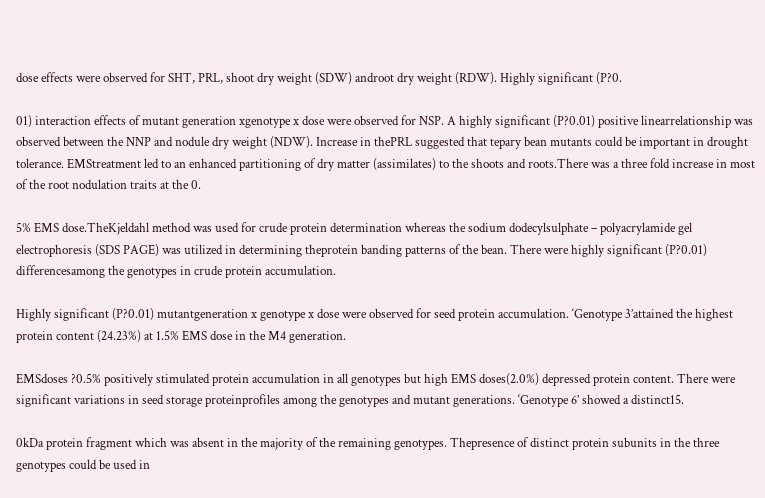dose effects were observed for SHT, PRL, shoot dry weight (SDW) androot dry weight (RDW). Highly significant (P?0.

01) interaction effects of mutant generation xgenotype x dose were observed for NSP. A highly significant (P?0.01) positive linearrelationship was observed between the NNP and nodule dry weight (NDW). Increase in thePRL suggested that tepary bean mutants could be important in drought tolerance. EMStreatment led to an enhanced partitioning of dry matter (assimilates) to the shoots and roots.There was a three fold increase in most of the root nodulation traits at the 0.

5% EMS dose.TheKjeldahl method was used for crude protein determination whereas the sodium dodecylsulphate – polyacrylamide gel electrophoresis (SDS PAGE) was utilized in determining theprotein banding patterns of the bean. There were highly significant (P?0.01) differencesamong the genotypes in crude protein accumulation.

Highly significant (P?0.01) mutantgeneration x genotype x dose were observed for seed protein accumulation. ‘Genotype 3’attained the highest protein content (24.23%) at 1.5% EMS dose in the M4 generation.

EMSdoses ?0.5% positively stimulated protein accumulation in all genotypes but high EMS doses(2.0%) depressed protein content. There were significant variations in seed storage proteinprofiles among the genotypes and mutant generations. ‘Genotype 6’ showed a distinct15.

0kDa protein fragment which was absent in the majority of the remaining genotypes. Thepresence of distinct protein subunits in the three genotypes could be used in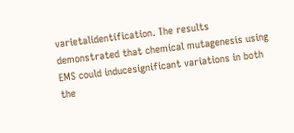varietalidentification. The results demonstrated that chemical mutagenesis using EMS could inducesignificant variations in both the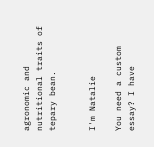agronomic and nutritional traits of tepary bean.


I'm Natalie

You need a custom essay? I have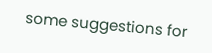some suggestions for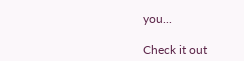you...

Check it out